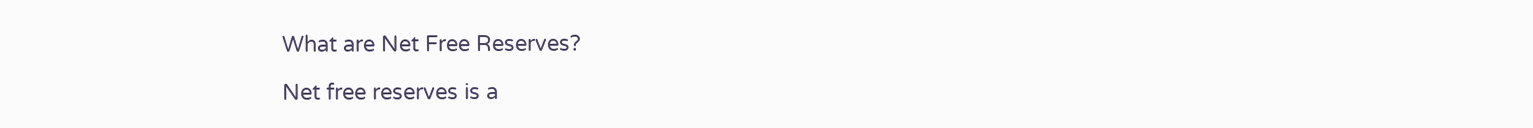What are Net Free Reserves?

Net free reserves is a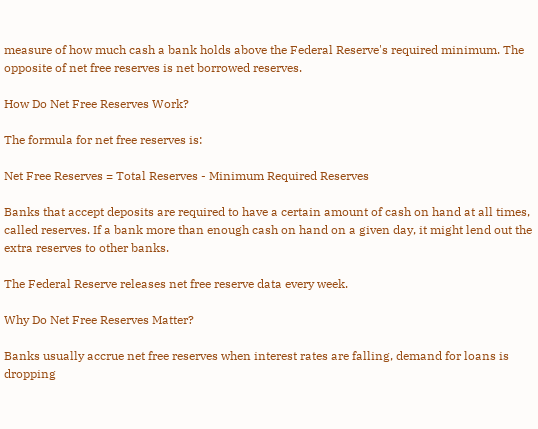measure of how much cash a bank holds above the Federal Reserve's required minimum. The opposite of net free reserves is net borrowed reserves.

How Do Net Free Reserves Work?

The formula for net free reserves is:

Net Free Reserves = Total Reserves - Minimum Required Reserves

Banks that accept deposits are required to have a certain amount of cash on hand at all times, called reserves. If a bank more than enough cash on hand on a given day, it might lend out the extra reserves to other banks.

The Federal Reserve releases net free reserve data every week.

Why Do Net Free Reserves Matter?

Banks usually accrue net free reserves when interest rates are falling, demand for loans is dropping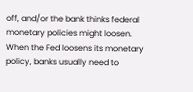off, and/or the bank thinks federal monetary policies might loosen. When the Fed loosens its monetary policy, banks usually need to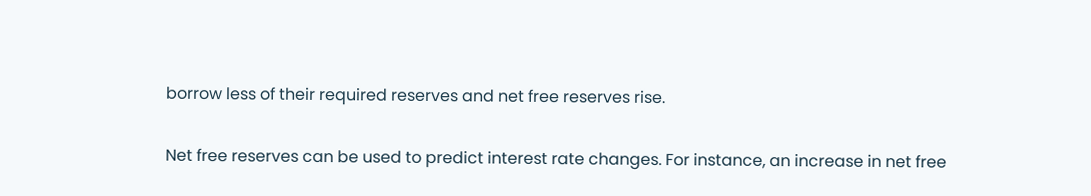borrow less of their required reserves and net free reserves rise.

Net free reserves can be used to predict interest rate changes. For instance, an increase in net free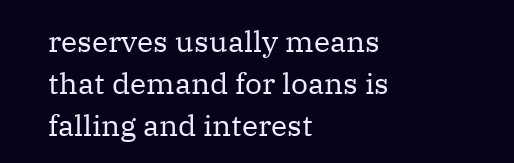reserves usually means that demand for loans is falling and interest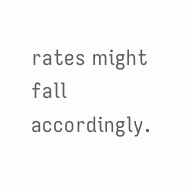rates might fall accordingly.